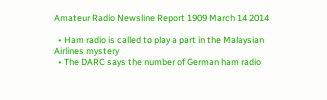Amateur Radio Newsline Report 1909 March 14 2014

  • Ham radio is called to play a part in the Malaysian Airlines mystery
  • The DARC says the number of German ham radio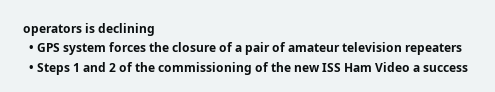operators is declining
  • GPS system forces the closure of a pair of amateur television repeaters
  • Steps 1 and 2 of the commissioning of the new ISS Ham Video a success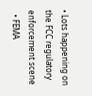• Lots happening on the FCC regulatory enforcement scene
  • FEMA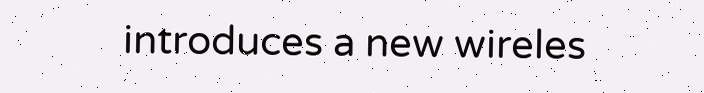introduces a new wireles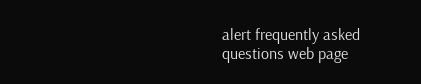alert frequently asked questions web page